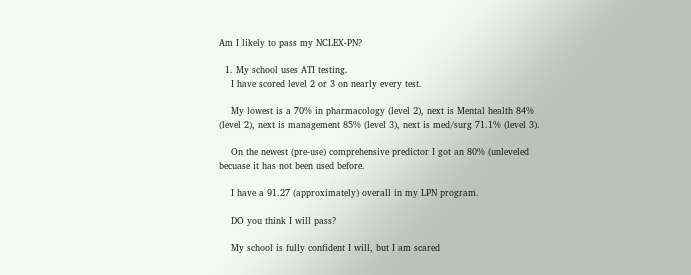Am I likely to pass my NCLEX-PN?

  1. My school uses ATI testing.
    I have scored level 2 or 3 on nearly every test.

    My lowest is a 70% in pharmacology (level 2), next is Mental health 84% (level 2), next is management 85% (level 3), next is med/surg 71.1% (level 3).

    On the newest (pre-use) comprehensive predictor I got an 80% (unleveled becuase it has not been used before.

    I have a 91.27 (approximately) overall in my LPN program.

    DO you think I will pass?

    My school is fully confident I will, but I am scared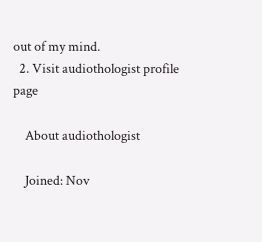out of my mind.
  2. Visit audiothologist profile page

    About audiothologist

    Joined: Nov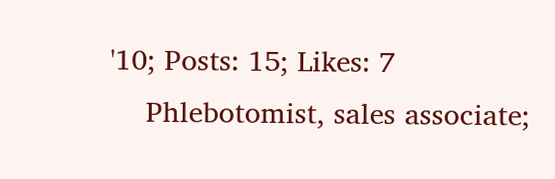'10; Posts: 15; Likes: 7
    Phlebotomist, sales associate;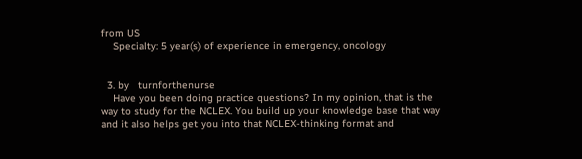from US
    Specialty: 5 year(s) of experience in emergency, oncology


  3. by   turnforthenurse
    Have you been doing practice questions? In my opinion, that is the way to study for the NCLEX. You build up your knowledge base that way and it also helps get you into that NCLEX-thinking format and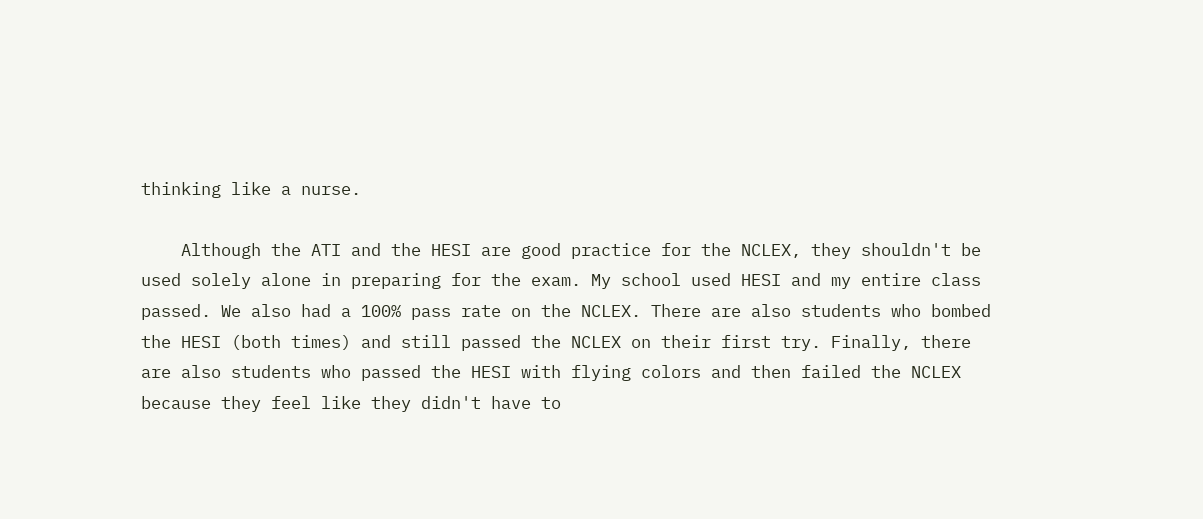thinking like a nurse.

    Although the ATI and the HESI are good practice for the NCLEX, they shouldn't be used solely alone in preparing for the exam. My school used HESI and my entire class passed. We also had a 100% pass rate on the NCLEX. There are also students who bombed the HESI (both times) and still passed the NCLEX on their first try. Finally, there are also students who passed the HESI with flying colors and then failed the NCLEX because they feel like they didn't have to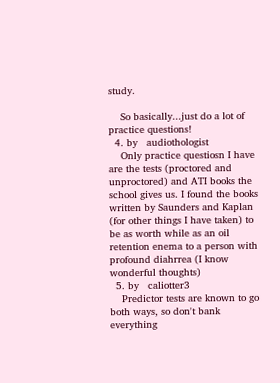study.

    So basically...just do a lot of practice questions!
  4. by   audiothologist
    Only practice questiosn I have are the tests (proctored and unproctored) and ATI books the school gives us. I found the books written by Saunders and Kaplan (for other things I have taken) to be as worth while as an oil retention enema to a person with profound diahrrea (I know wonderful thoughts)
  5. by   caliotter3
    Predictor tests are known to go both ways, so don't bank everything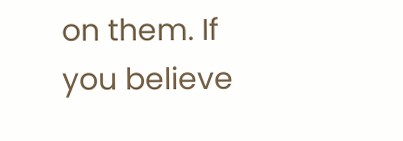on them. If you believe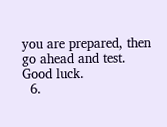you are prepared, then go ahead and test. Good luck.
  6.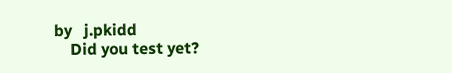by   j.pkidd
    Did you test yet?